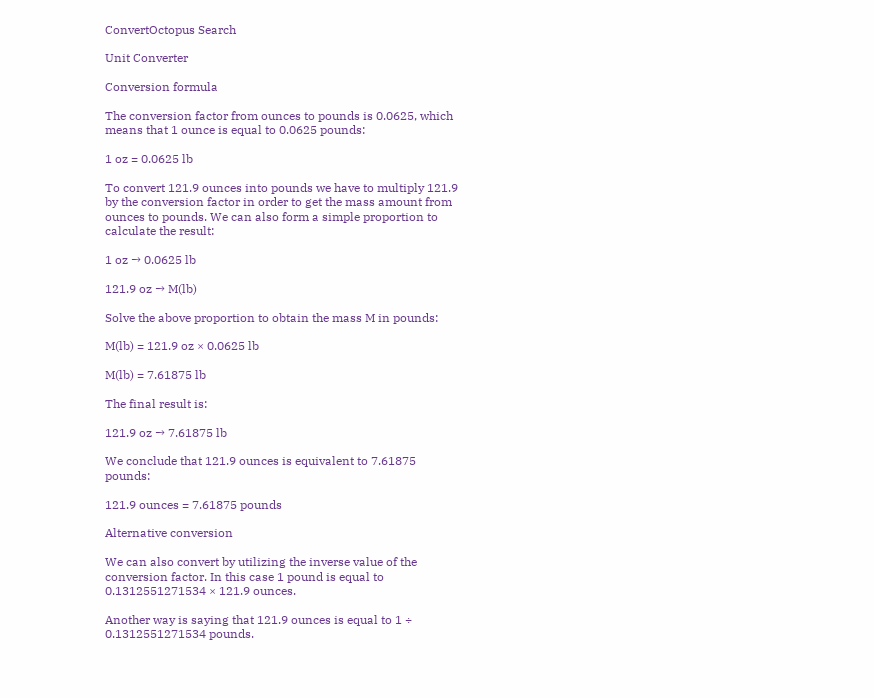ConvertOctopus Search

Unit Converter

Conversion formula

The conversion factor from ounces to pounds is 0.0625, which means that 1 ounce is equal to 0.0625 pounds:

1 oz = 0.0625 lb

To convert 121.9 ounces into pounds we have to multiply 121.9 by the conversion factor in order to get the mass amount from ounces to pounds. We can also form a simple proportion to calculate the result:

1 oz → 0.0625 lb

121.9 oz → M(lb)

Solve the above proportion to obtain the mass M in pounds:

M(lb) = 121.9 oz × 0.0625 lb

M(lb) = 7.61875 lb

The final result is:

121.9 oz → 7.61875 lb

We conclude that 121.9 ounces is equivalent to 7.61875 pounds:

121.9 ounces = 7.61875 pounds

Alternative conversion

We can also convert by utilizing the inverse value of the conversion factor. In this case 1 pound is equal to 0.1312551271534 × 121.9 ounces.

Another way is saying that 121.9 ounces is equal to 1 ÷ 0.1312551271534 pounds.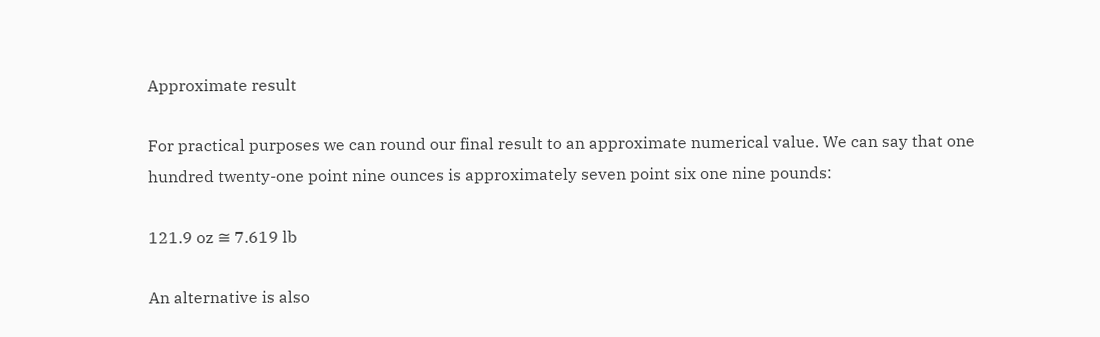Approximate result

For practical purposes we can round our final result to an approximate numerical value. We can say that one hundred twenty-one point nine ounces is approximately seven point six one nine pounds:

121.9 oz ≅ 7.619 lb

An alternative is also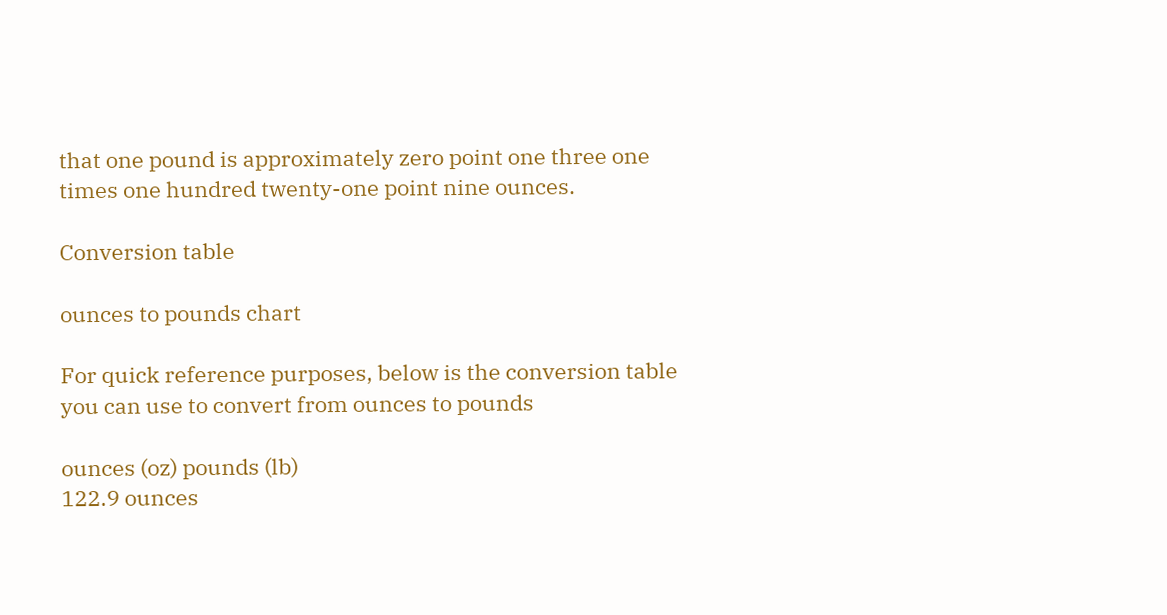that one pound is approximately zero point one three one times one hundred twenty-one point nine ounces.

Conversion table

ounces to pounds chart

For quick reference purposes, below is the conversion table you can use to convert from ounces to pounds

ounces (oz) pounds (lb)
122.9 ounces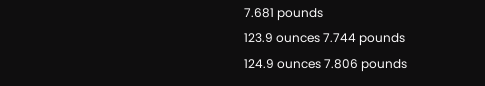7.681 pounds
123.9 ounces 7.744 pounds
124.9 ounces 7.806 pounds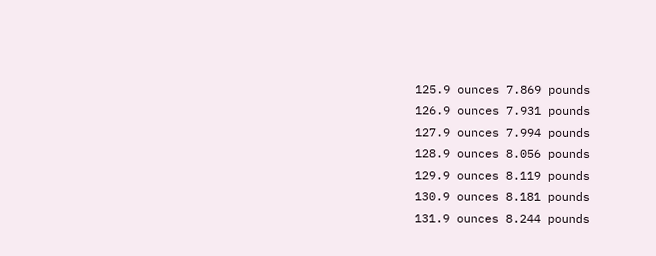125.9 ounces 7.869 pounds
126.9 ounces 7.931 pounds
127.9 ounces 7.994 pounds
128.9 ounces 8.056 pounds
129.9 ounces 8.119 pounds
130.9 ounces 8.181 pounds
131.9 ounces 8.244 pounds